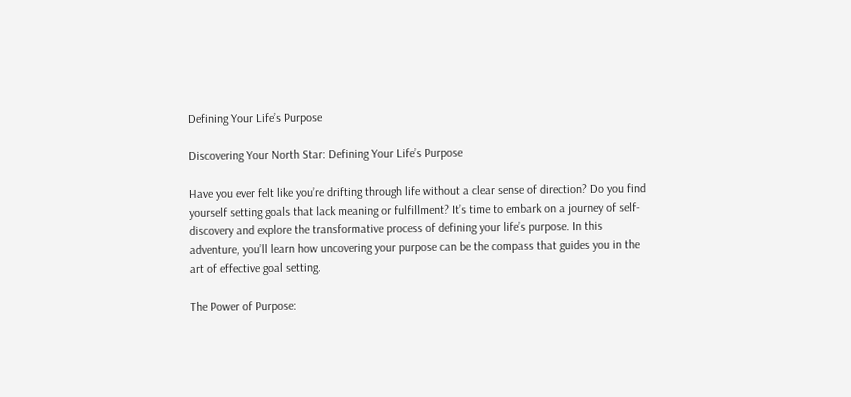Defining Your Life’s Purpose

Discovering Your North Star: Defining Your Life’s Purpose

Have you ever felt like you’re drifting through life without a clear sense of direction? Do you find yourself setting goals that lack meaning or fulfillment? It’s time to embark on a journey of self-discovery and explore the transformative process of defining your life’s purpose. In this adventure, you’ll learn how uncovering your purpose can be the compass that guides you in the art of effective goal setting.

The Power of Purpose: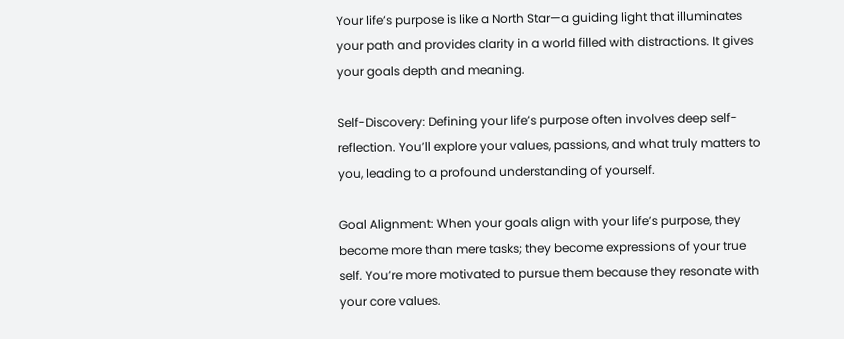Your life’s purpose is like a North Star—a guiding light that illuminates your path and provides clarity in a world filled with distractions. It gives your goals depth and meaning.

Self-Discovery: Defining your life’s purpose often involves deep self-reflection. You’ll explore your values, passions, and what truly matters to you, leading to a profound understanding of yourself.

Goal Alignment: When your goals align with your life’s purpose, they become more than mere tasks; they become expressions of your true self. You’re more motivated to pursue them because they resonate with your core values.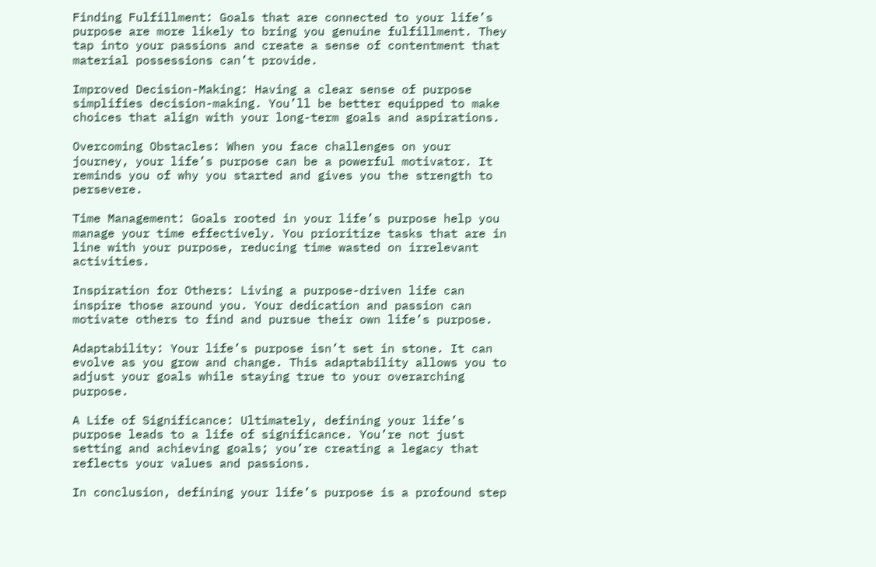Finding Fulfillment: Goals that are connected to your life’s purpose are more likely to bring you genuine fulfillment. They tap into your passions and create a sense of contentment that material possessions can’t provide.

Improved Decision-Making: Having a clear sense of purpose simplifies decision-making. You’ll be better equipped to make choices that align with your long-term goals and aspirations.

Overcoming Obstacles: When you face challenges on your journey, your life’s purpose can be a powerful motivator. It reminds you of why you started and gives you the strength to persevere.

Time Management: Goals rooted in your life’s purpose help you manage your time effectively. You prioritize tasks that are in line with your purpose, reducing time wasted on irrelevant activities.

Inspiration for Others: Living a purpose-driven life can inspire those around you. Your dedication and passion can motivate others to find and pursue their own life’s purpose.

Adaptability: Your life’s purpose isn’t set in stone. It can evolve as you grow and change. This adaptability allows you to adjust your goals while staying true to your overarching purpose.

A Life of Significance: Ultimately, defining your life’s purpose leads to a life of significance. You’re not just setting and achieving goals; you’re creating a legacy that reflects your values and passions.

In conclusion, defining your life’s purpose is a profound step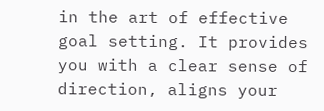in the art of effective goal setting. It provides you with a clear sense of direction, aligns your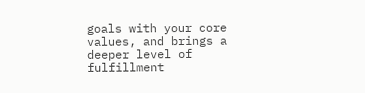goals with your core values, and brings a deeper level of fulfillment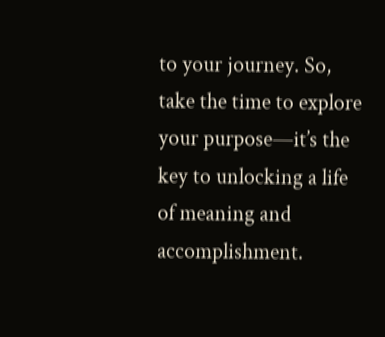to your journey. So, take the time to explore your purpose—it’s the key to unlocking a life of meaning and accomplishment.